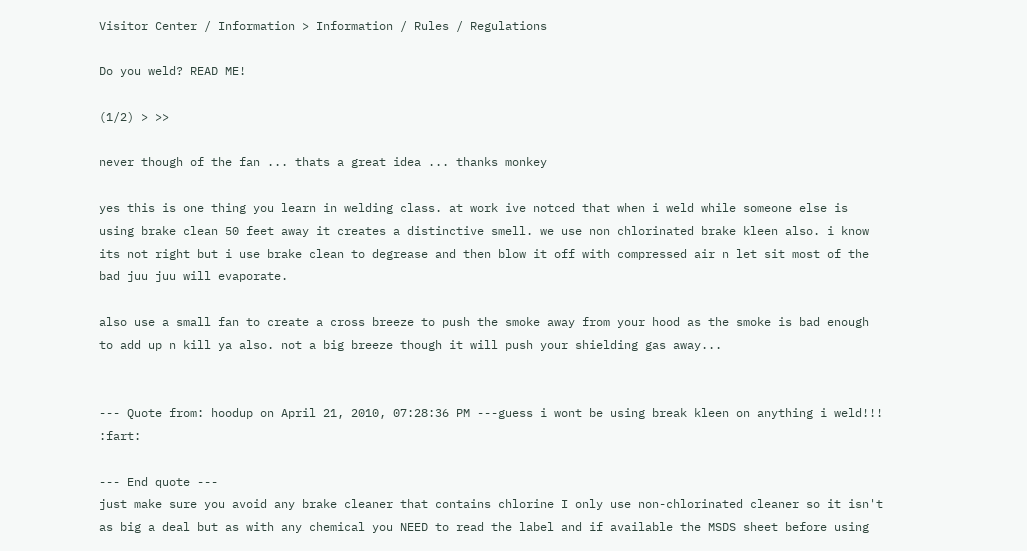Visitor Center / Information > Information / Rules / Regulations

Do you weld? READ ME!

(1/2) > >>

never though of the fan ... thats a great idea ... thanks monkey

yes this is one thing you learn in welding class. at work ive notced that when i weld while someone else is using brake clean 50 feet away it creates a distinctive smell. we use non chlorinated brake kleen also. i know its not right but i use brake clean to degrease and then blow it off with compressed air n let sit most of the bad juu juu will evaporate.

also use a small fan to create a cross breeze to push the smoke away from your hood as the smoke is bad enough to add up n kill ya also. not a big breeze though it will push your shielding gas away...


--- Quote from: hoodup on April 21, 2010, 07:28:36 PM ---guess i wont be using break kleen on anything i weld!!!  :fart:

--- End quote ---
just make sure you avoid any brake cleaner that contains chlorine I only use non-chlorinated cleaner so it isn't as big a deal but as with any chemical you NEED to read the label and if available the MSDS sheet before using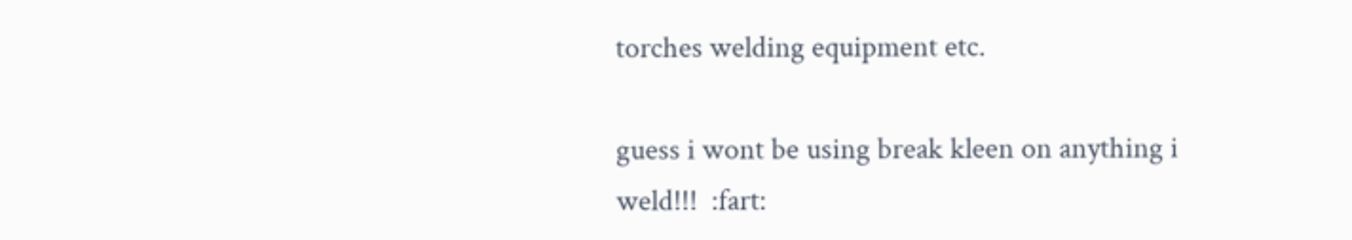torches welding equipment etc.

guess i wont be using break kleen on anything i weld!!!  :fart: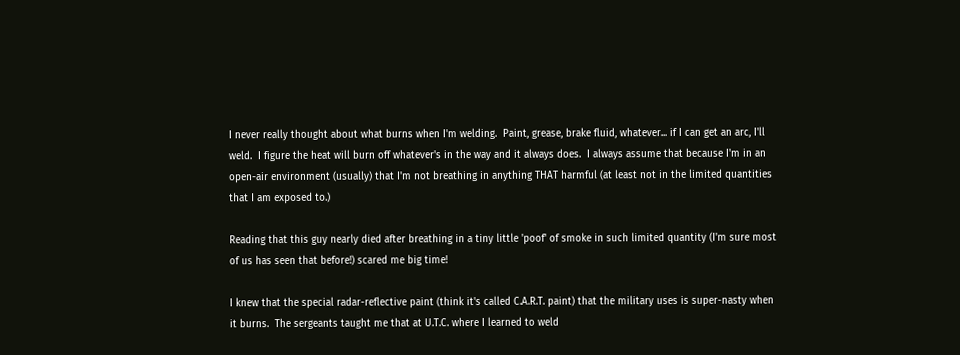I never really thought about what burns when I'm welding.  Paint, grease, brake fluid, whatever... if I can get an arc, I'll weld.  I figure the heat will burn off whatever's in the way and it always does.  I always assume that because I'm in an open-air environment (usually) that I'm not breathing in anything THAT harmful (at least not in the limited quantities that I am exposed to.)

Reading that this guy nearly died after breathing in a tiny little 'poof' of smoke in such limited quantity (I'm sure most of us has seen that before!) scared me big time!

I knew that the special radar-reflective paint (think it's called C.A.R.T. paint) that the military uses is super-nasty when it burns.  The sergeants taught me that at U.T.C. where I learned to weld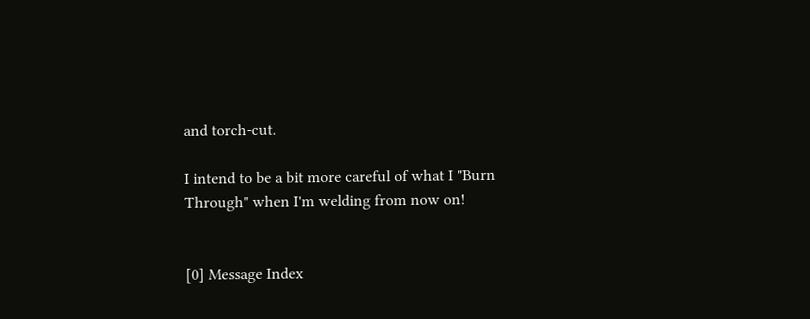and torch-cut.

I intend to be a bit more careful of what I "Burn Through" when I'm welding from now on!


[0] Message Index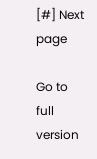[#] Next page

Go to full version